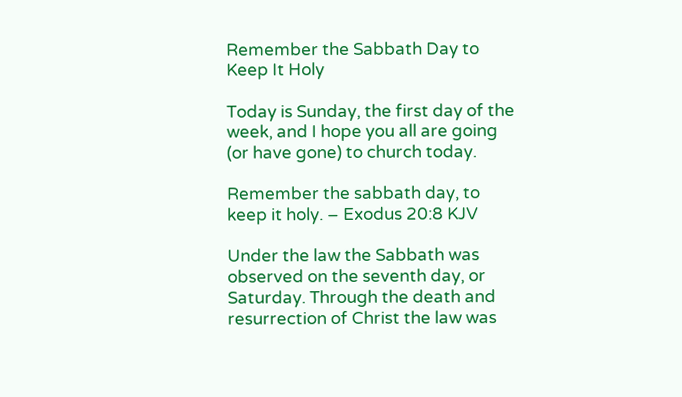Remember the Sabbath Day to Keep It Holy

Today is Sunday, the first day of the week, and I hope you all are going (or have gone) to church today.

Remember the sabbath day, to keep it holy. – Exodus 20:8 KJV

Under the law the Sabbath was observed on the seventh day, or Saturday. Through the death and resurrection of Christ the law was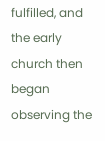fulfilled, and the early church then began observing the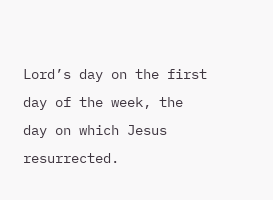Lord’s day on the first day of the week, the day on which Jesus resurrected.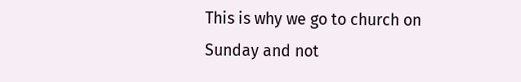This is why we go to church on Sunday and not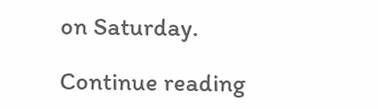on Saturday.

Continue reading